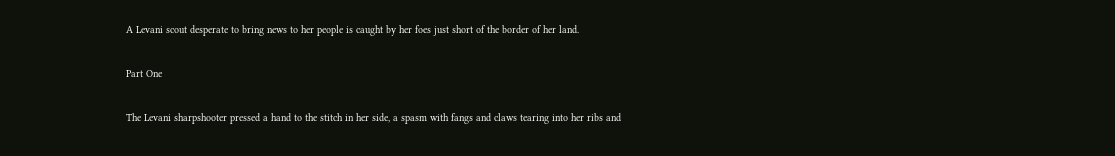A Levani scout desperate to bring news to her people is caught by her foes just short of the border of her land.

Part One

The Levani sharpshooter pressed a hand to the stitch in her side, a spasm with fangs and claws tearing into her ribs and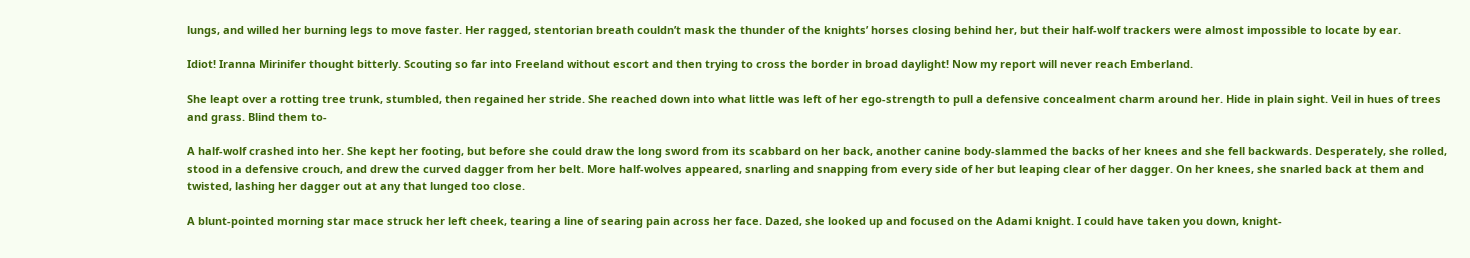lungs, and willed her burning legs to move faster. Her ragged, stentorian breath couldn’t mask the thunder of the knights’ horses closing behind her, but their half-wolf trackers were almost impossible to locate by ear.

Idiot! Iranna Mirinifer thought bitterly. Scouting so far into Freeland without escort and then trying to cross the border in broad daylight! Now my report will never reach Emberland.

She leapt over a rotting tree trunk, stumbled, then regained her stride. She reached down into what little was left of her ego-strength to pull a defensive concealment charm around her. Hide in plain sight. Veil in hues of trees and grass. Blind them to-

A half-wolf crashed into her. She kept her footing, but before she could draw the long sword from its scabbard on her back, another canine body-slammed the backs of her knees and she fell backwards. Desperately, she rolled, stood in a defensive crouch, and drew the curved dagger from her belt. More half-wolves appeared, snarling and snapping from every side of her but leaping clear of her dagger. On her knees, she snarled back at them and twisted, lashing her dagger out at any that lunged too close.

A blunt-pointed morning star mace struck her left cheek, tearing a line of searing pain across her face. Dazed, she looked up and focused on the Adami knight. I could have taken you down, knight-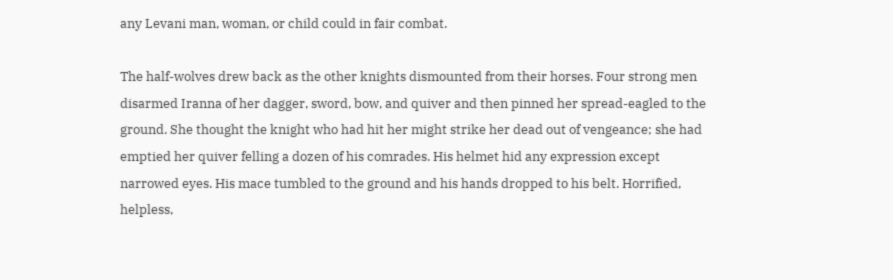any Levani man, woman, or child could in fair combat.

The half-wolves drew back as the other knights dismounted from their horses. Four strong men disarmed Iranna of her dagger, sword, bow, and quiver and then pinned her spread-eagled to the ground. She thought the knight who had hit her might strike her dead out of vengeance; she had emptied her quiver felling a dozen of his comrades. His helmet hid any expression except narrowed eyes. His mace tumbled to the ground and his hands dropped to his belt. Horrified, helpless,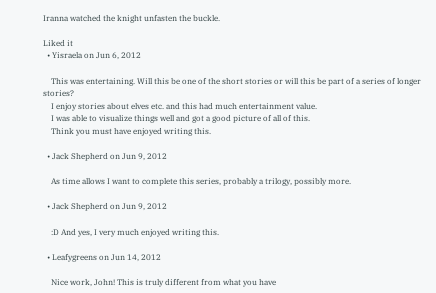Iranna watched the knight unfasten the buckle.

Liked it
  • Yisraela on Jun 6, 2012

    This was entertaining. Will this be one of the short stories or will this be part of a series of longer stories?
    I enjoy stories about elves etc. and this had much entertainment value.
    I was able to visualize things well and got a good picture of all of this.
    Think you must have enjoyed writing this.

  • Jack Shepherd on Jun 9, 2012

    As time allows I want to complete this series, probably a trilogy, possibly more.

  • Jack Shepherd on Jun 9, 2012

    :D And yes, I very much enjoyed writing this.

  • Leafygreens on Jun 14, 2012

    Nice work, John! This is truly different from what you have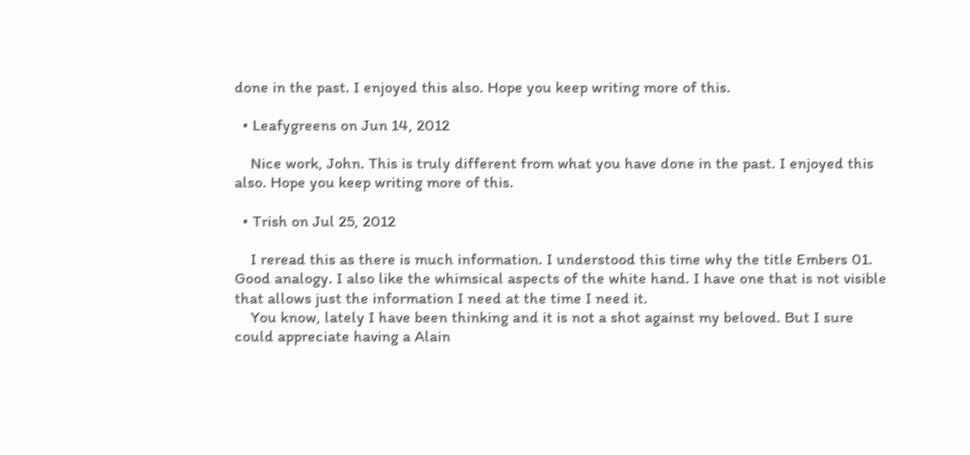done in the past. I enjoyed this also. Hope you keep writing more of this.

  • Leafygreens on Jun 14, 2012

    Nice work, John. This is truly different from what you have done in the past. I enjoyed this also. Hope you keep writing more of this.

  • Trish on Jul 25, 2012

    I reread this as there is much information. I understood this time why the title Embers 01. Good analogy. I also like the whimsical aspects of the white hand. I have one that is not visible that allows just the information I need at the time I need it.
    You know, lately I have been thinking and it is not a shot against my beloved. But I sure could appreciate having a Alain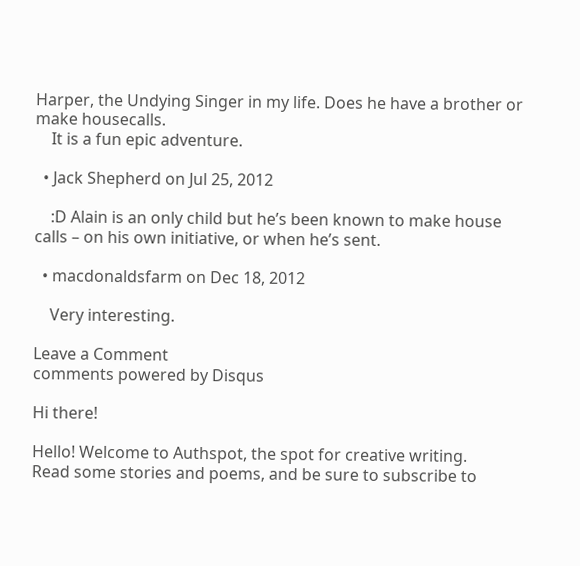Harper, the Undying Singer in my life. Does he have a brother or make housecalls.
    It is a fun epic adventure.

  • Jack Shepherd on Jul 25, 2012

    :D Alain is an only child but he’s been known to make house calls – on his own initiative, or when he’s sent.

  • macdonaldsfarm on Dec 18, 2012

    Very interesting.

Leave a Comment
comments powered by Disqus

Hi there!

Hello! Welcome to Authspot, the spot for creative writing.
Read some stories and poems, and be sure to subscribe to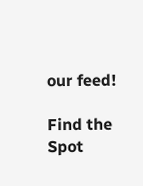our feed!

Find the Spot